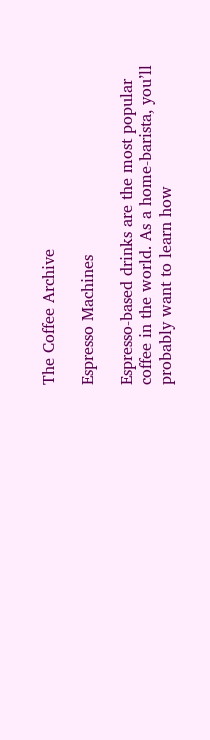The Coffee Archive

Espresso Machines

Espresso-based drinks are the most popular coffee in the world. As a home-barista, you’ll probably want to learn how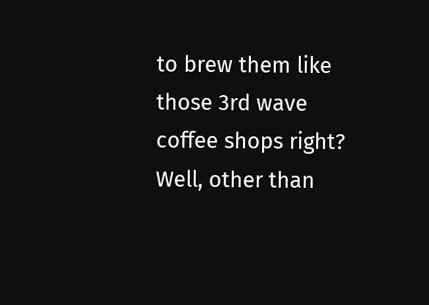to brew them like those 3rd wave coffee shops right? Well, other than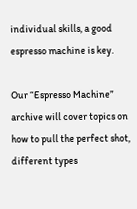individual skills, a good espresso machine is key.

Our “Espresso Machine” archive will cover topics on how to pull the perfect shot, different types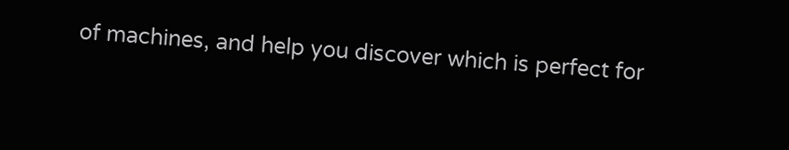of machines, and help you discover which is perfect for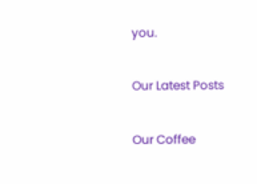you.

Our Latest Posts

Our Coffee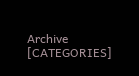Archive [CATEGORIES]